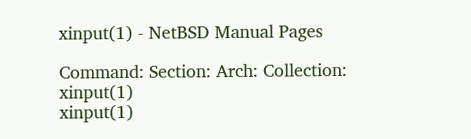xinput(1) - NetBSD Manual Pages

Command: Section: Arch: Collection:
xinput(1)                                                            xinput(1)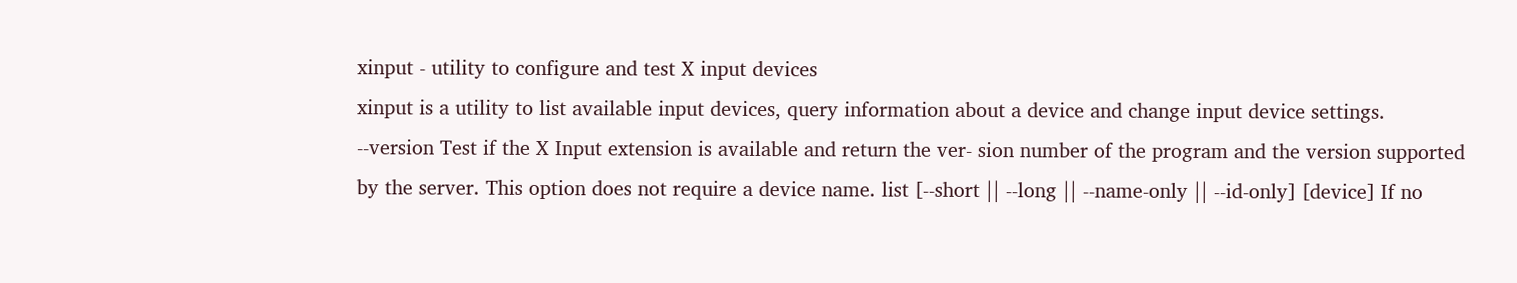xinput - utility to configure and test X input devices
xinput is a utility to list available input devices, query information about a device and change input device settings.
--version Test if the X Input extension is available and return the ver- sion number of the program and the version supported by the server. This option does not require a device name. list [--short || --long || --name-only || --id-only] [device] If no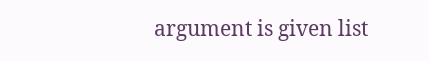argument is given list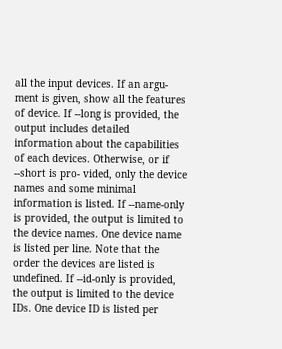all the input devices. If an argu- ment is given, show all the features of device. If --long is provided, the output includes detailed information about the capabilities of each devices. Otherwise, or if --short is pro- vided, only the device names and some minimal information is listed. If --name-only is provided, the output is limited to the device names. One device name is listed per line. Note that the order the devices are listed is undefined. If --id-only is provided, the output is limited to the device IDs. One device ID is listed per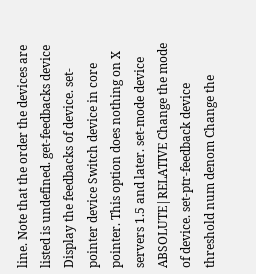line. Note that the order the devices are listed is undefined. get-feedbacks device Display the feedbacks of device. set-pointer device Switch device in core pointer. This option does nothing on X servers 1.5 and later. set-mode device ABSOLUTE|RELATIVE Change the mode of device. set-ptr-feedback device threshold num denom Change the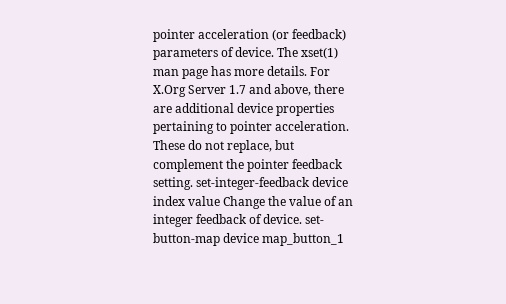pointer acceleration (or feedback) parameters of device. The xset(1) man page has more details. For X.Org Server 1.7 and above, there are additional device properties pertaining to pointer acceleration. These do not replace, but complement the pointer feedback setting. set-integer-feedback device index value Change the value of an integer feedback of device. set-button-map device map_button_1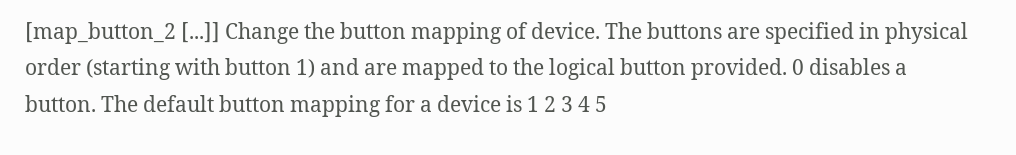[map_button_2 [...]] Change the button mapping of device. The buttons are specified in physical order (starting with button 1) and are mapped to the logical button provided. 0 disables a button. The default button mapping for a device is 1 2 3 4 5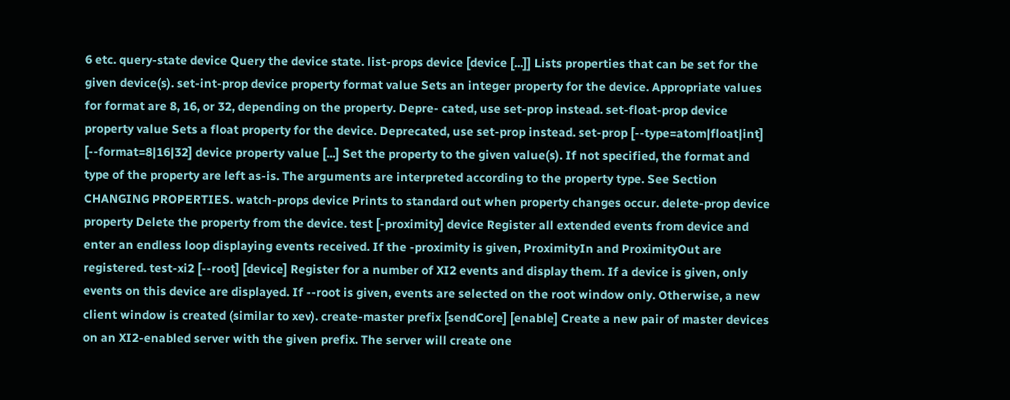6 etc. query-state device Query the device state. list-props device [device [...]] Lists properties that can be set for the given device(s). set-int-prop device property format value Sets an integer property for the device. Appropriate values for format are 8, 16, or 32, depending on the property. Depre- cated, use set-prop instead. set-float-prop device property value Sets a float property for the device. Deprecated, use set-prop instead. set-prop [--type=atom|float|int] [--format=8|16|32] device property value [...] Set the property to the given value(s). If not specified, the format and type of the property are left as-is. The arguments are interpreted according to the property type. See Section CHANGING PROPERTIES. watch-props device Prints to standard out when property changes occur. delete-prop device property Delete the property from the device. test [-proximity] device Register all extended events from device and enter an endless loop displaying events received. If the -proximity is given, ProximityIn and ProximityOut are registered. test-xi2 [--root] [device] Register for a number of XI2 events and display them. If a device is given, only events on this device are displayed. If --root is given, events are selected on the root window only. Otherwise, a new client window is created (similar to xev). create-master prefix [sendCore] [enable] Create a new pair of master devices on an XI2-enabled server with the given prefix. The server will create one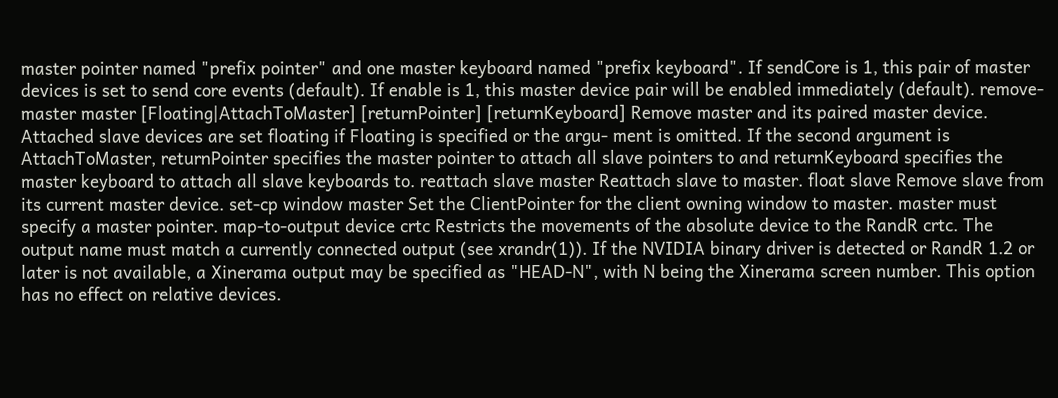master pointer named "prefix pointer" and one master keyboard named "prefix keyboard". If sendCore is 1, this pair of master devices is set to send core events (default). If enable is 1, this master device pair will be enabled immediately (default). remove-master master [Floating|AttachToMaster] [returnPointer] [returnKeyboard] Remove master and its paired master device. Attached slave devices are set floating if Floating is specified or the argu- ment is omitted. If the second argument is AttachToMaster, returnPointer specifies the master pointer to attach all slave pointers to and returnKeyboard specifies the master keyboard to attach all slave keyboards to. reattach slave master Reattach slave to master. float slave Remove slave from its current master device. set-cp window master Set the ClientPointer for the client owning window to master. master must specify a master pointer. map-to-output device crtc Restricts the movements of the absolute device to the RandR crtc. The output name must match a currently connected output (see xrandr(1)). If the NVIDIA binary driver is detected or RandR 1.2 or later is not available, a Xinerama output may be specified as "HEAD-N", with N being the Xinerama screen number. This option has no effect on relative devices.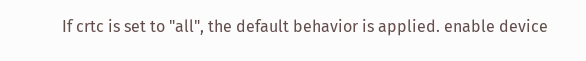If crtc is set to "all", the default behavior is applied. enable device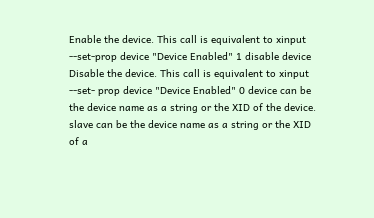Enable the device. This call is equivalent to xinput --set-prop device "Device Enabled" 1 disable device Disable the device. This call is equivalent to xinput --set- prop device "Device Enabled" 0 device can be the device name as a string or the XID of the device. slave can be the device name as a string or the XID of a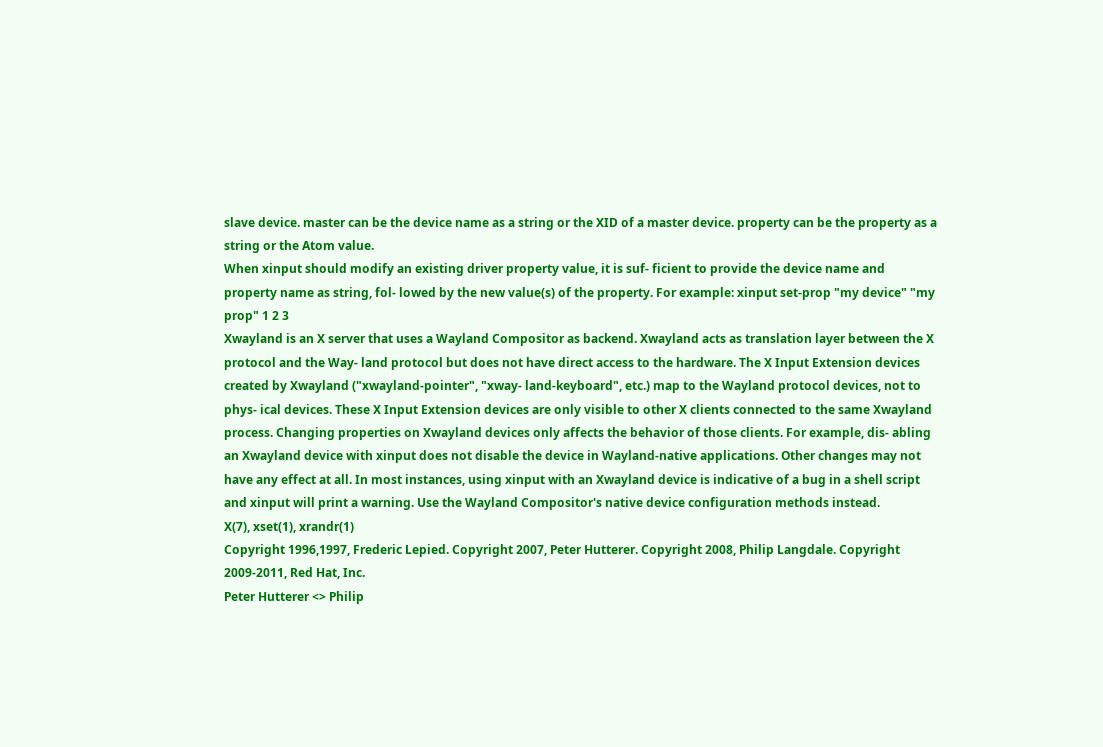slave device. master can be the device name as a string or the XID of a master device. property can be the property as a string or the Atom value.
When xinput should modify an existing driver property value, it is suf- ficient to provide the device name and property name as string, fol- lowed by the new value(s) of the property. For example: xinput set-prop "my device" "my prop" 1 2 3
Xwayland is an X server that uses a Wayland Compositor as backend. Xwayland acts as translation layer between the X protocol and the Way- land protocol but does not have direct access to the hardware. The X Input Extension devices created by Xwayland ("xwayland-pointer", "xway- land-keyboard", etc.) map to the Wayland protocol devices, not to phys- ical devices. These X Input Extension devices are only visible to other X clients connected to the same Xwayland process. Changing properties on Xwayland devices only affects the behavior of those clients. For example, dis- abling an Xwayland device with xinput does not disable the device in Wayland-native applications. Other changes may not have any effect at all. In most instances, using xinput with an Xwayland device is indicative of a bug in a shell script and xinput will print a warning. Use the Wayland Compositor's native device configuration methods instead.
X(7), xset(1), xrandr(1)
Copyright 1996,1997, Frederic Lepied. Copyright 2007, Peter Hutterer. Copyright 2008, Philip Langdale. Copyright 2009-2011, Red Hat, Inc.
Peter Hutterer <> Philip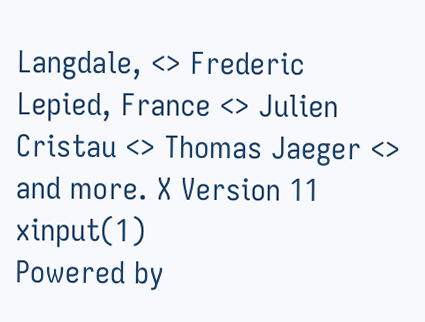Langdale, <> Frederic Lepied, France <> Julien Cristau <> Thomas Jaeger <> and more. X Version 11 xinput(1)
Powered by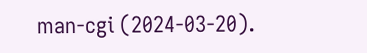man-cgi (2024-03-20).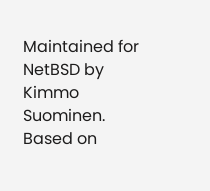Maintained for NetBSD by Kimmo Suominen. Based on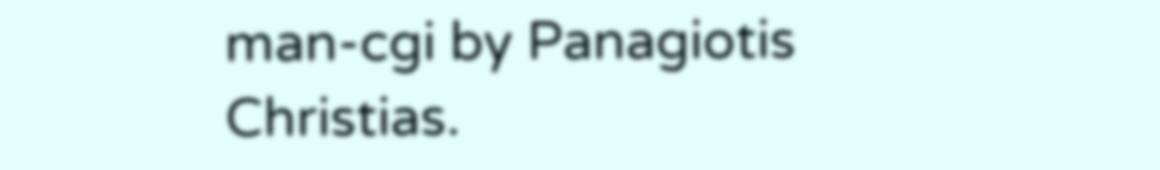man-cgi by Panagiotis Christias.